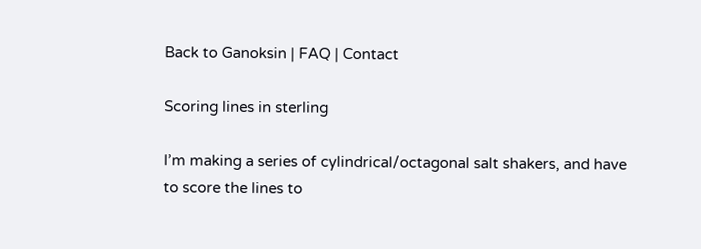Back to Ganoksin | FAQ | Contact

Scoring lines in sterling

I’m making a series of cylindrical/octagonal salt shakers, and have
to score the lines to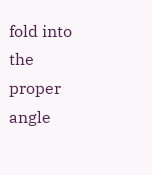fold into the proper angle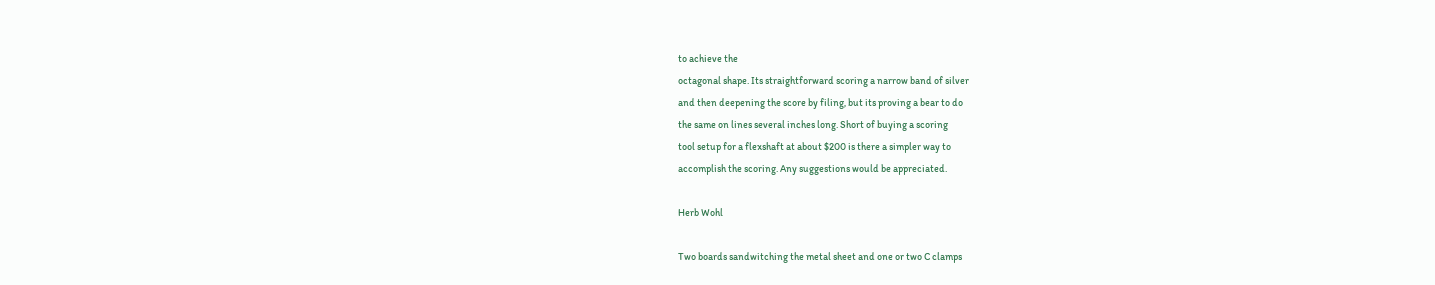to achieve the
octagonal shape. Its straightforward scoring a narrow band of silver
and then deepening the score by filing, but its proving a bear to do
the same on lines several inches long. Short of buying a scoring
tool setup for a flexshaft at about $200 is there a simpler way to
accomplish the scoring. Any suggestions would be appreciated.

Herb Wohl

Two boards sandwitching the metal sheet and one or two C clamps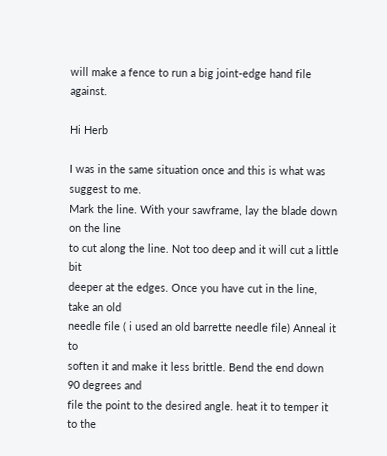will make a fence to run a big joint-edge hand file against.

Hi Herb

I was in the same situation once and this is what was suggest to me.
Mark the line. With your sawframe, lay the blade down on the line
to cut along the line. Not too deep and it will cut a little bit
deeper at the edges. Once you have cut in the line, take an old
needle file ( i used an old barrette needle file) Anneal it to
soften it and make it less brittle. Bend the end down 90 degrees and
file the point to the desired angle. heat it to temper it to the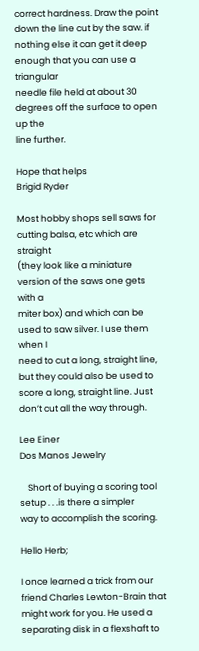correct hardness. Draw the point down the line cut by the saw. if
nothing else it can get it deep enough that you can use a triangular
needle file held at about 30 degrees off the surface to open up the
line further.

Hope that helps
Brigid Ryder

Most hobby shops sell saws for cutting balsa, etc which are straight
(they look like a miniature version of the saws one gets with a
miter box) and which can be used to saw silver. I use them when I
need to cut a long, straight line, but they could also be used to
score a long, straight line. Just don’t cut all the way through.

Lee Einer
Dos Manos Jewelry

    Short of buying a scoring tool setup . . .is there a simpler
way to accomplish the scoring.

Hello Herb;

I once learned a trick from our friend Charles Lewton-Brain that
might work for you. He used a separating disk in a flexshaft to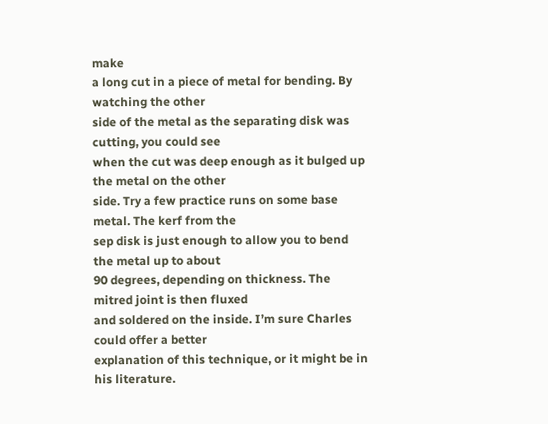make
a long cut in a piece of metal for bending. By watching the other
side of the metal as the separating disk was cutting, you could see
when the cut was deep enough as it bulged up the metal on the other
side. Try a few practice runs on some base metal. The kerf from the
sep disk is just enough to allow you to bend the metal up to about
90 degrees, depending on thickness. The mitred joint is then fluxed
and soldered on the inside. I’m sure Charles could offer a better
explanation of this technique, or it might be in his literature.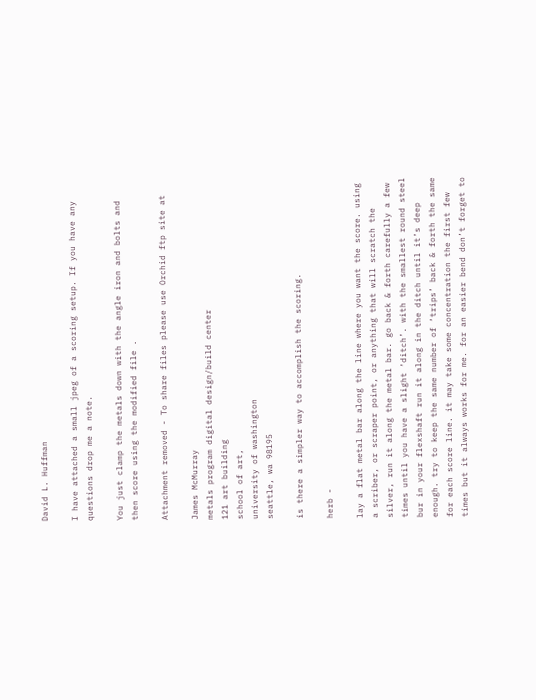David L. Huffman

I have attached a small jpeg of a scoring setup. If you have any
questions drop me a note.

You just clamp the metals down with the angle iron and bolts and
then score using the modified file .

Attachment removed - To share files please use Orchid ftp site at

James McMurray
metals program digital design/build center
121 art building
school of art,
university of washington
seattle, wa 98195

is there a simpler way to accomplish the scoring.

herb -

lay a flat metal bar along the line where you want the score. using
a scriber, or scraper point, or anything that will scratch the
silver, run it along the metal bar. go back & forth carefully a few
times until you have a slight ‘ditch’. with the smallest round steel
bur in your flexshaft run it along in the ditch until it’s deep
enough. try to keep the same number of ‘trips’ back & forth the same
for each score line. it may take some concentration the first few
times but it always works for me. for an easier bend don’t forget to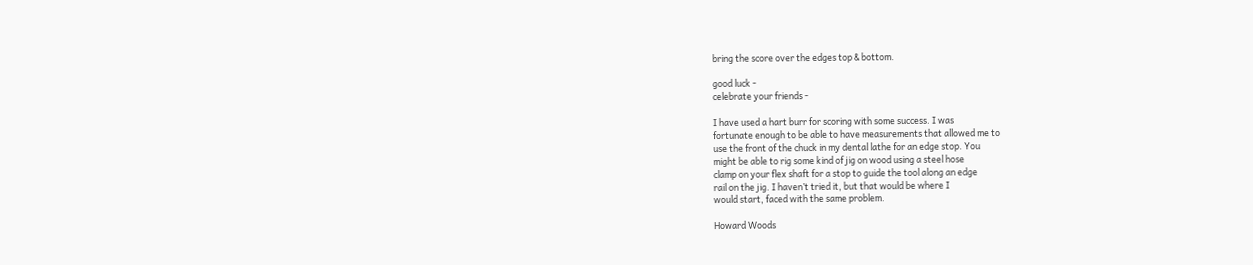bring the score over the edges top & bottom.

good luck -
celebrate your friends -

I have used a hart burr for scoring with some success. I was
fortunate enough to be able to have measurements that allowed me to
use the front of the chuck in my dental lathe for an edge stop. You
might be able to rig some kind of jig on wood using a steel hose
clamp on your flex shaft for a stop to guide the tool along an edge
rail on the jig. I haven’t tried it, but that would be where I
would start, faced with the same problem.

Howard Woods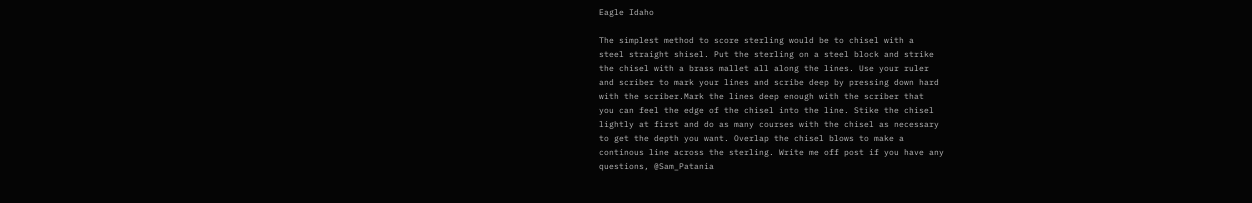Eagle Idaho

The simplest method to score sterling would be to chisel with a
steel straight shisel. Put the sterling on a steel block and strike
the chisel with a brass mallet all along the lines. Use your ruler
and scriber to mark your lines and scribe deep by pressing down hard
with the scriber.Mark the lines deep enough with the scriber that
you can feel the edge of the chisel into the line. Stike the chisel
lightly at first and do as many courses with the chisel as necessary
to get the depth you want. Overlap the chisel blows to make a
continous line across the sterling. Write me off post if you have any
questions, @Sam_Patania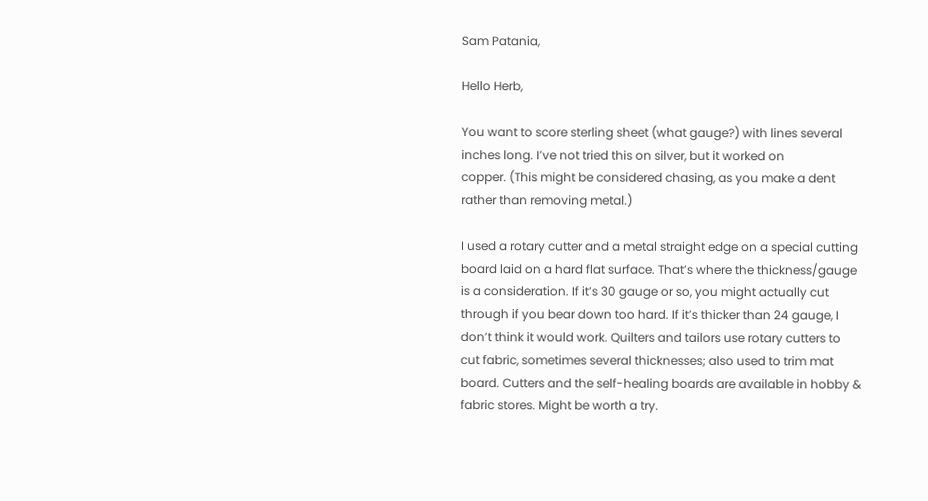Sam Patania,

Hello Herb,

You want to score sterling sheet (what gauge?) with lines several
inches long. I’ve not tried this on silver, but it worked on
copper. (This might be considered chasing, as you make a dent
rather than removing metal.)

I used a rotary cutter and a metal straight edge on a special cutting
board laid on a hard flat surface. That’s where the thickness/gauge
is a consideration. If it’s 30 gauge or so, you might actually cut
through if you bear down too hard. If it’s thicker than 24 gauge, I
don’t think it would work. Quilters and tailors use rotary cutters to
cut fabric, sometimes several thicknesses; also used to trim mat
board. Cutters and the self-healing boards are available in hobby &
fabric stores. Might be worth a try.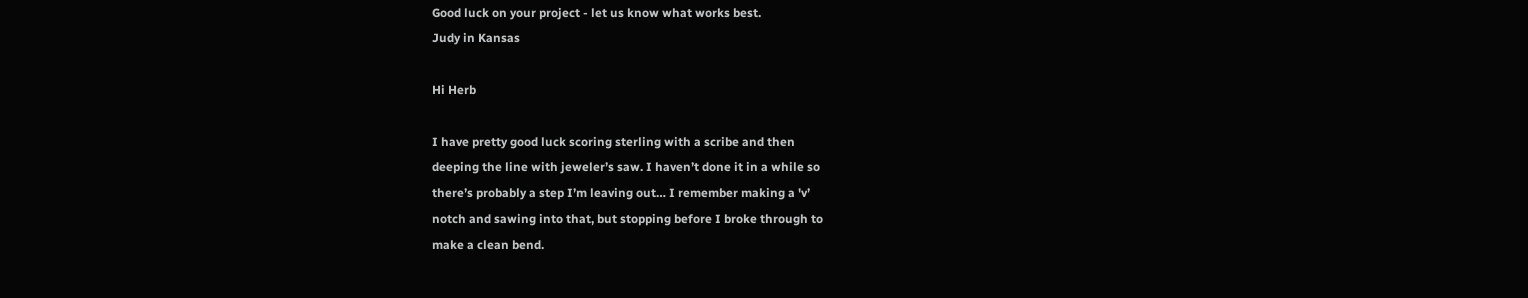Good luck on your project - let us know what works best.
Judy in Kansas

Hi Herb

I have pretty good luck scoring sterling with a scribe and then
deeping the line with jeweler’s saw. I haven’t done it in a while so
there’s probably a step I’m leaving out… I remember making a 'v’
notch and sawing into that, but stopping before I broke through to
make a clean bend.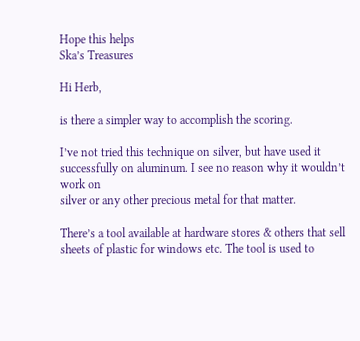Hope this helps
Ska’s Treasures

Hi Herb,

is there a simpler way to accomplish the scoring.

I’ve not tried this technique on silver, but have used it
successfully on aluminum. I see no reason why it wouldn’t work on
silver or any other precious metal for that matter.

There’s a tool available at hardware stores & others that sell
sheets of plastic for windows etc. The tool is used to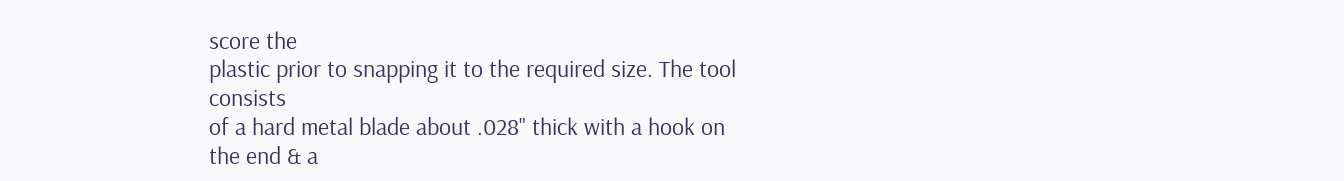score the
plastic prior to snapping it to the required size. The tool consists
of a hard metal blade about .028" thick with a hook on the end & a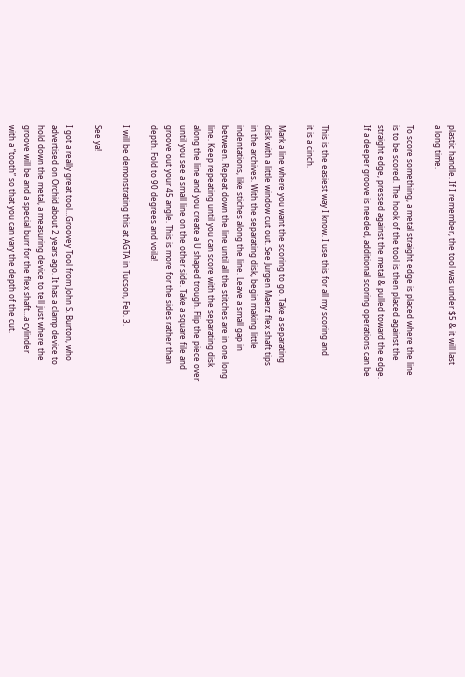plastic handle. If I remember, the tool was under $5 & it will last
a long time.

To score something, a metal straight edge is placed where the line
is to be scored. The hook of the tool is then placed against the
straight edge, pressed against the metal & pulled toward the edge.
If a deeper groove is needed, additional scoring operations can be


This is the easiest way I know. I use this for all my scoring and
it is a cinch.

Mark a line where you want the scoring to go. Take a separating
disk with a little window cut out. See Jurgen Maerz flex shaft tips
in the archives. With the separating disk, begin making little
indentations, like stiches along the line. Leave a small gap in
between. Repeat down the line until all the stitches are in one long
line. Keep repeating until you can score with the separating disk
along the line and you create a U shaped trough. Flip the piece over
until you see a small line on the other side. Take a square file and
groove out your 45 angle. This is more for the sides rather than
depth. Fold to 90 degrees and voila!

I will be demonstrating this at AGTA in Tucson, Feb. 3.

See ya!

I got a really great tool…Groovey Tool from John S. Burton, who
advertised on Orchid about 2 years ago. It has a clamp device to
hold down the metal, a measuring device to tell just where the
groove will be and a special burr for the flex shaft…a cylinder
with a “tooth” so that you can vary the depth of the cut.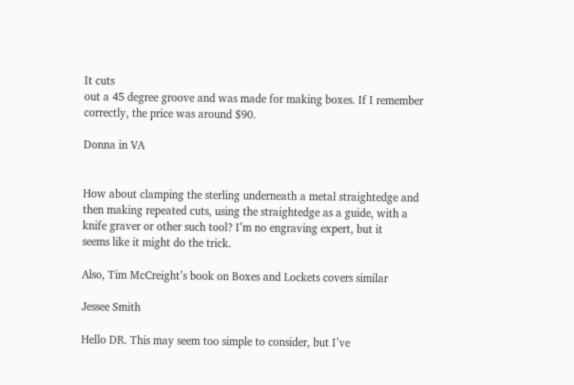It cuts
out a 45 degree groove and was made for making boxes. If I remember
correctly, the price was around $90.

Donna in VA


How about clamping the sterling underneath a metal straightedge and
then making repeated cuts, using the straightedge as a guide, with a
knife graver or other such tool? I’m no engraving expert, but it
seems like it might do the trick.

Also, Tim McCreight’s book on Boxes and Lockets covers similar

Jessee Smith

Hello DR. This may seem too simple to consider, but I’ve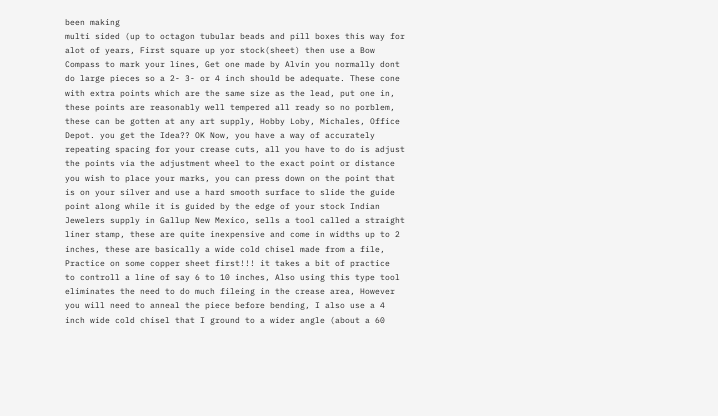been making
multi sided (up to octagon tubular beads and pill boxes this way for
alot of years, First square up yor stock(sheet) then use a Bow
Compass to mark your lines, Get one made by Alvin you normally dont
do large pieces so a 2- 3- or 4 inch should be adequate. These cone
with extra points which are the same size as the lead, put one in,
these points are reasonably well tempered all ready so no porblem,
these can be gotten at any art supply, Hobby Loby, Michales, Office
Depot. you get the Idea?? OK Now, you have a way of accurately
repeating spacing for your crease cuts, all you have to do is adjust
the points via the adjustment wheel to the exact point or distance
you wish to place your marks, you can press down on the point that
is on your silver and use a hard smooth surface to slide the guide
point along while it is guided by the edge of your stock Indian
Jewelers supply in Gallup New Mexico, sells a tool called a straight
liner stamp, these are quite inexpensive and come in widths up to 2
inches, these are basically a wide cold chisel made from a file,
Practice on some copper sheet first!!! it takes a bit of practice
to controll a line of say 6 to 10 inches, Also using this type tool
eliminates the need to do much fileing in the crease area, However
you will need to anneal the piece before bending, I also use a 4
inch wide cold chisel that I ground to a wider angle (about a 60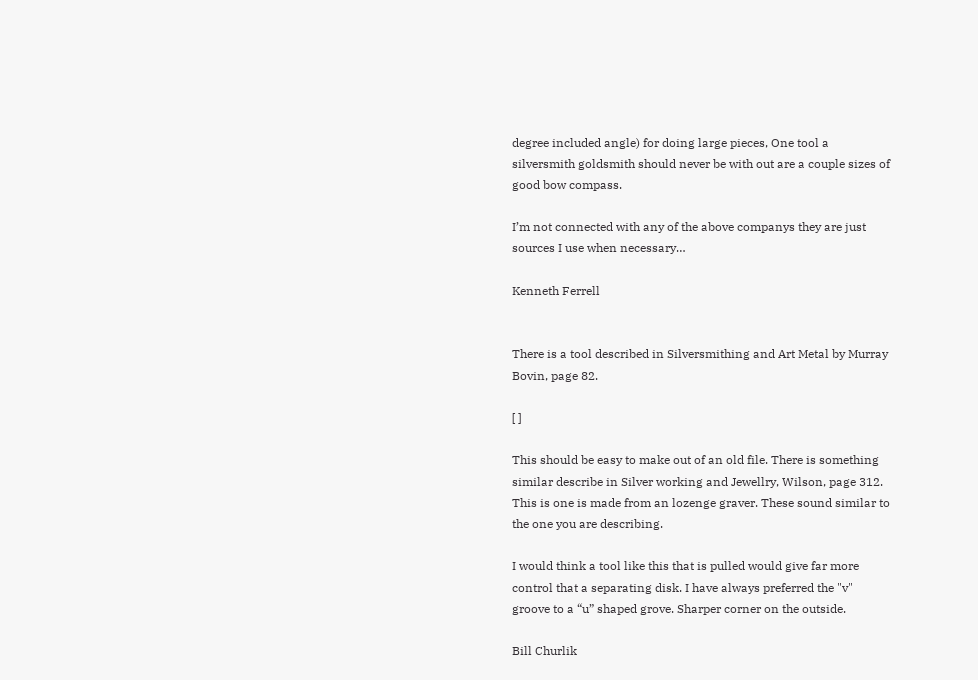degree included angle) for doing large pieces, One tool a
silversmith goldsmith should never be with out are a couple sizes of
good bow compass.

I’m not connected with any of the above companys they are just
sources I use when necessary…

Kenneth Ferrell


There is a tool described in Silversmithing and Art Metal by Murray
Bovin, page 82.

[ ]

This should be easy to make out of an old file. There is something
similar describe in Silver working and Jewellry, Wilson, page 312.
This is one is made from an lozenge graver. These sound similar to
the one you are describing.

I would think a tool like this that is pulled would give far more
control that a separating disk. I have always preferred the "v"
groove to a “u” shaped grove. Sharper corner on the outside.

Bill Churlik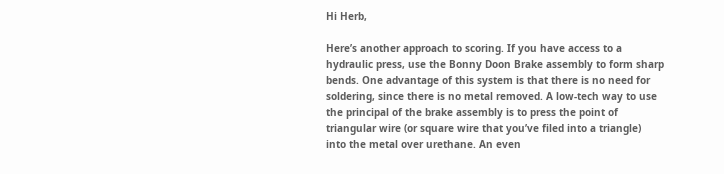Hi Herb,

Here’s another approach to scoring. If you have access to a
hydraulic press, use the Bonny Doon Brake assembly to form sharp
bends. One advantage of this system is that there is no need for
soldering, since there is no metal removed. A low-tech way to use
the principal of the brake assembly is to press the point of
triangular wire (or square wire that you’ve filed into a triangle)
into the metal over urethane. An even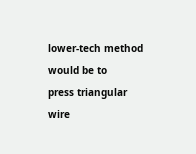lower-tech method would be to
press triangular wire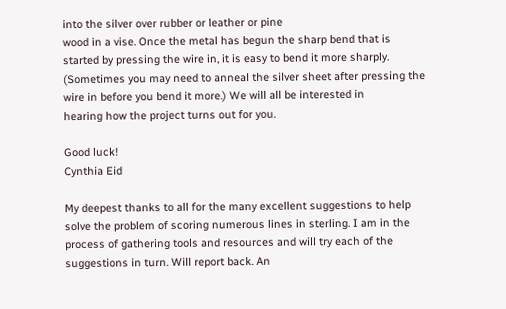into the silver over rubber or leather or pine
wood in a vise. Once the metal has begun the sharp bend that is
started by pressing the wire in, it is easy to bend it more sharply.
(Sometimes you may need to anneal the silver sheet after pressing the
wire in before you bend it more.) We will all be interested in
hearing how the project turns out for you.

Good luck!
Cynthia Eid

My deepest thanks to all for the many excellent suggestions to help
solve the problem of scoring numerous lines in sterling. I am in the
process of gathering tools and resources and will try each of the
suggestions in turn. Will report back. An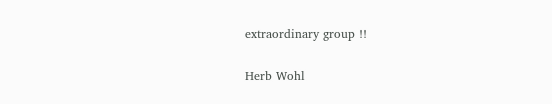extraordinary group !!

Herb Wohl